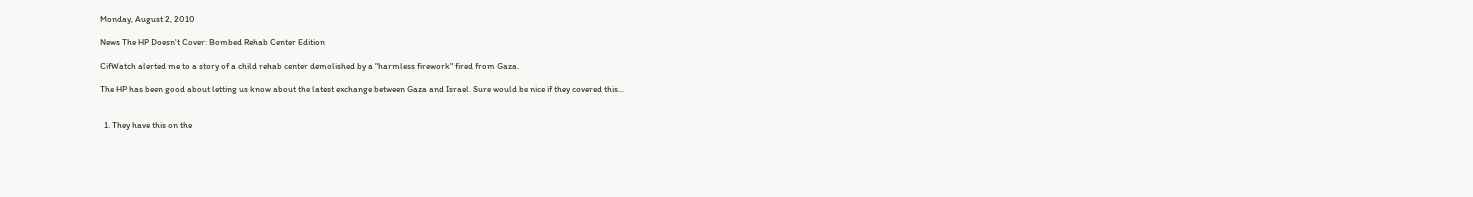Monday, August 2, 2010

News The HP Doesn't Cover: Bombed Rehab Center Edition

CifWatch alerted me to a story of a child rehab center demolished by a "harmless firework" fired from Gaza.

The HP has been good about letting us know about the latest exchange between Gaza and Israel. Sure would be nice if they covered this...


  1. They have this on the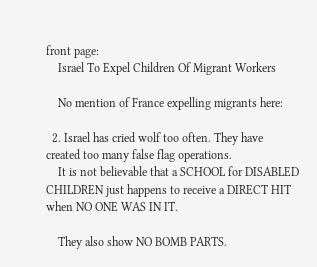front page:
    Israel To Expel Children Of Migrant Workers

    No mention of France expelling migrants here:

  2. Israel has cried wolf too often. They have created too many false flag operations.
    It is not believable that a SCHOOL for DISABLED CHILDREN just happens to receive a DIRECT HIT when NO ONE WAS IN IT.

    They also show NO BOMB PARTS.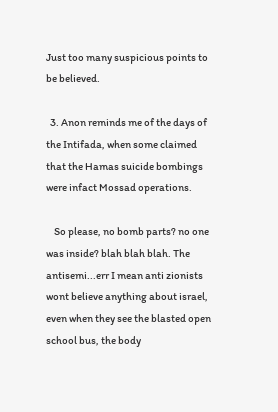Just too many suspicious points to be believed.

  3. Anon reminds me of the days of the Intifada, when some claimed that the Hamas suicide bombings were infact Mossad operations.

    So please, no bomb parts? no one was inside? blah blah blah. The antisemi...err I mean anti zionists wont believe anything about israel, even when they see the blasted open school bus, the body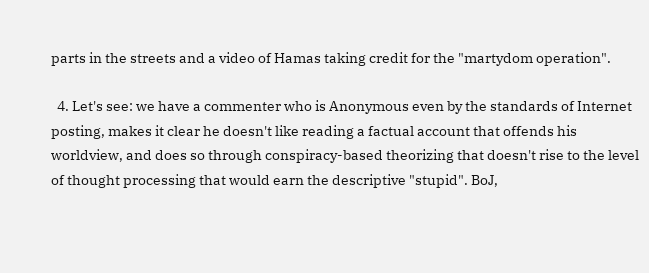parts in the streets and a video of Hamas taking credit for the "martydom operation".

  4. Let's see: we have a commenter who is Anonymous even by the standards of Internet posting, makes it clear he doesn't like reading a factual account that offends his worldview, and does so through conspiracy-based theorizing that doesn't rise to the level of thought processing that would earn the descriptive "stupid". BoJ,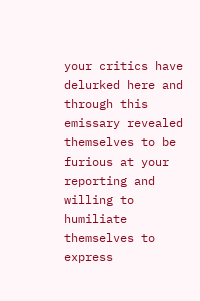your critics have delurked here and through this emissary revealed themselves to be furious at your reporting and willing to humiliate themselves to express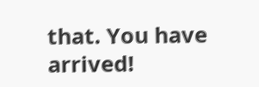that. You have arrived!